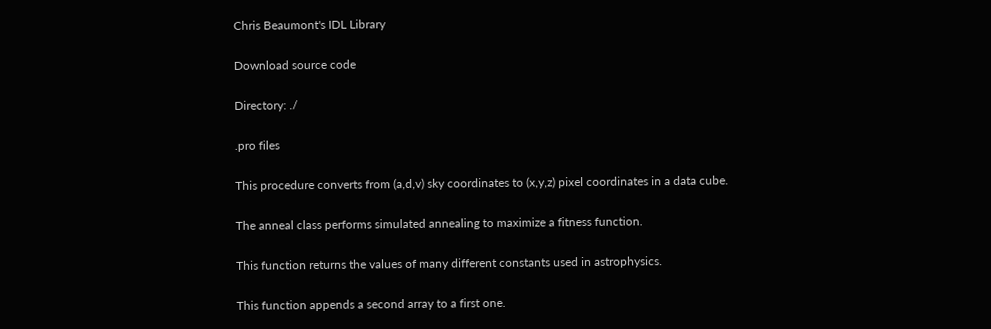Chris Beaumont's IDL Library

Download source code

Directory: ./

.pro files

This procedure converts from (a,d,v) sky coordinates to (x,y,z) pixel coordinates in a data cube.

The anneal class performs simulated annealing to maximize a fitness function.

This function returns the values of many different constants used in astrophysics.

This function appends a second array to a first one.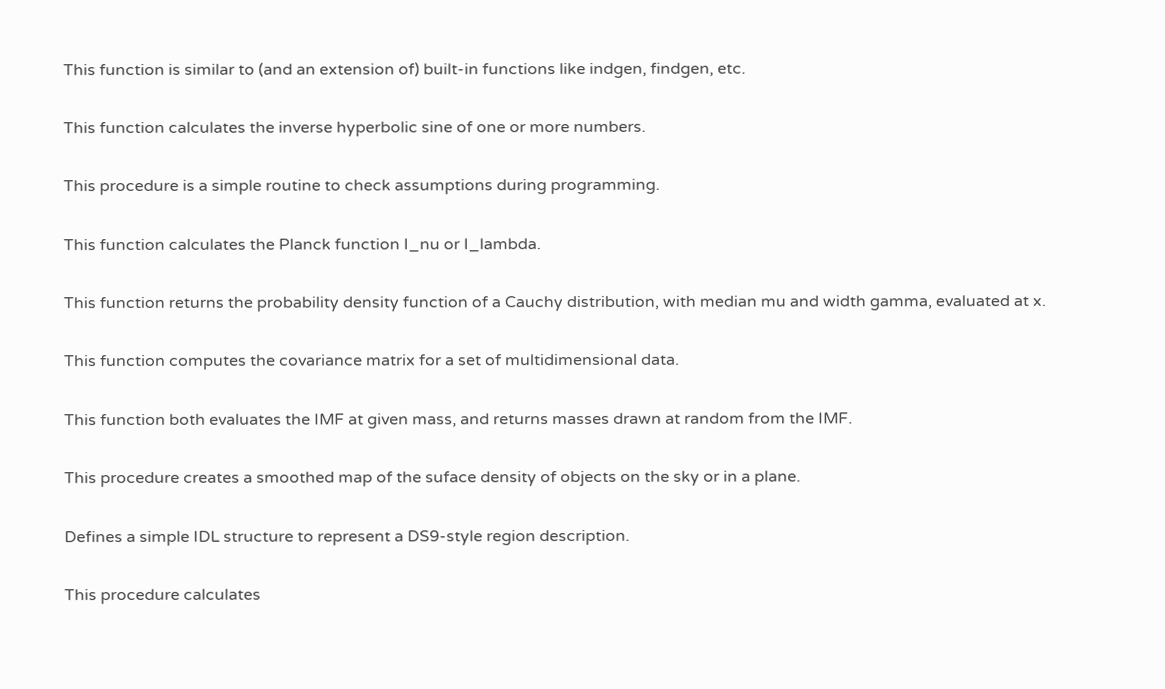This function is similar to (and an extension of) built-in functions like indgen, findgen, etc.

This function calculates the inverse hyperbolic sine of one or more numbers.

This procedure is a simple routine to check assumptions during programming.

This function calculates the Planck function I_nu or I_lambda.

This function returns the probability density function of a Cauchy distribution, with median mu and width gamma, evaluated at x.

This function computes the covariance matrix for a set of multidimensional data.

This function both evaluates the IMF at given mass, and returns masses drawn at random from the IMF.

This procedure creates a smoothed map of the suface density of objects on the sky or in a plane.

Defines a simple IDL structure to represent a DS9-style region description.

This procedure calculates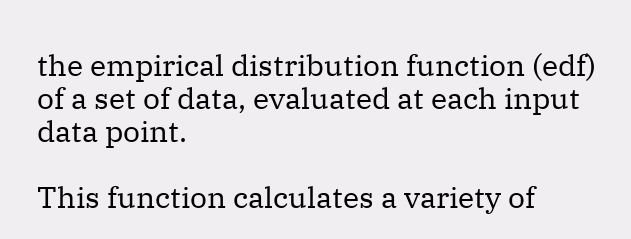the empirical distribution function (edf) of a set of data, evaluated at each input data point.

This function calculates a variety of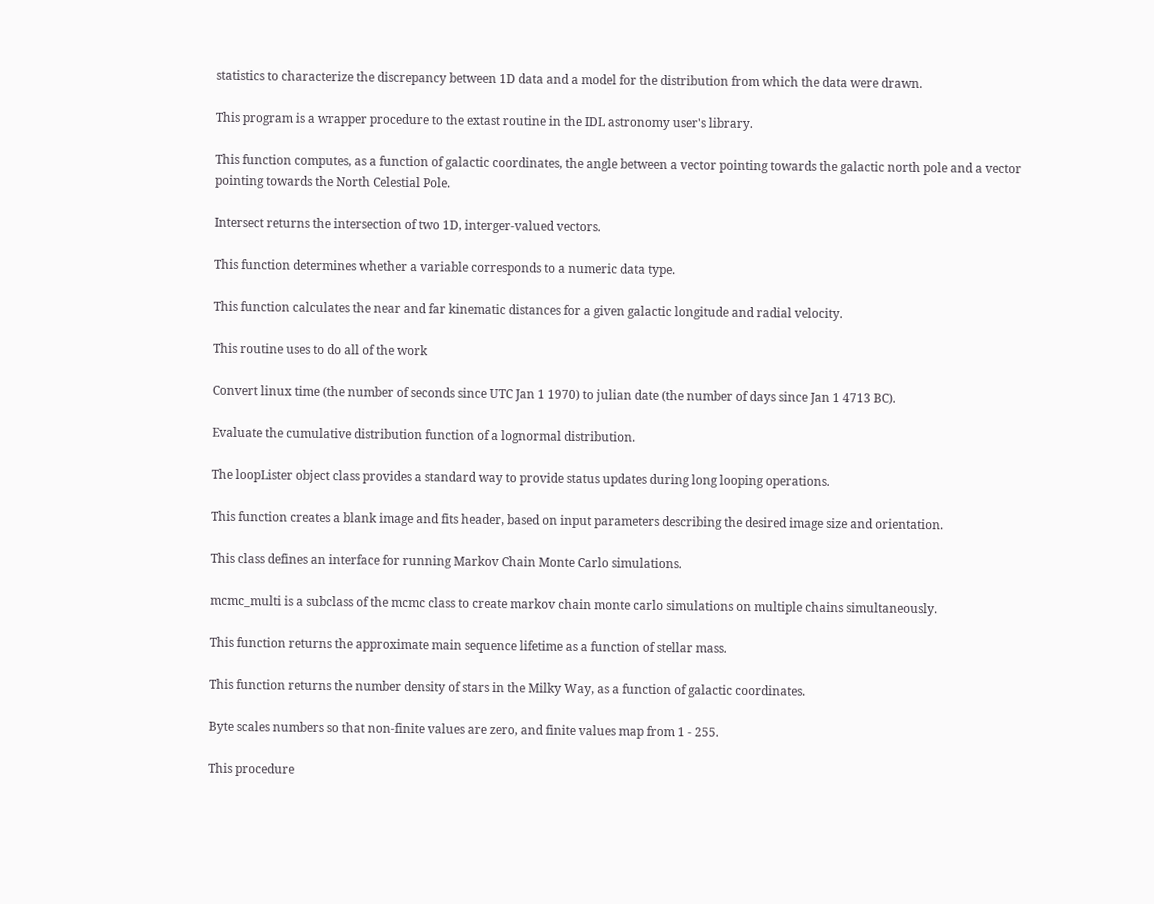statistics to characterize the discrepancy between 1D data and a model for the distribution from which the data were drawn.

This program is a wrapper procedure to the extast routine in the IDL astronomy user's library.

This function computes, as a function of galactic coordinates, the angle between a vector pointing towards the galactic north pole and a vector pointing towards the North Celestial Pole.

Intersect returns the intersection of two 1D, interger-valued vectors.

This function determines whether a variable corresponds to a numeric data type.

This function calculates the near and far kinematic distances for a given galactic longitude and radial velocity.

This routine uses to do all of the work

Convert linux time (the number of seconds since UTC Jan 1 1970) to julian date (the number of days since Jan 1 4713 BC).

Evaluate the cumulative distribution function of a lognormal distribution.

The loopLister object class provides a standard way to provide status updates during long looping operations.

This function creates a blank image and fits header, based on input parameters describing the desired image size and orientation.

This class defines an interface for running Markov Chain Monte Carlo simulations.

mcmc_multi is a subclass of the mcmc class to create markov chain monte carlo simulations on multiple chains simultaneously.

This function returns the approximate main sequence lifetime as a function of stellar mass.

This function returns the number density of stars in the Milky Way, as a function of galactic coordinates.

Byte scales numbers so that non-finite values are zero, and finite values map from 1 - 255.

This procedure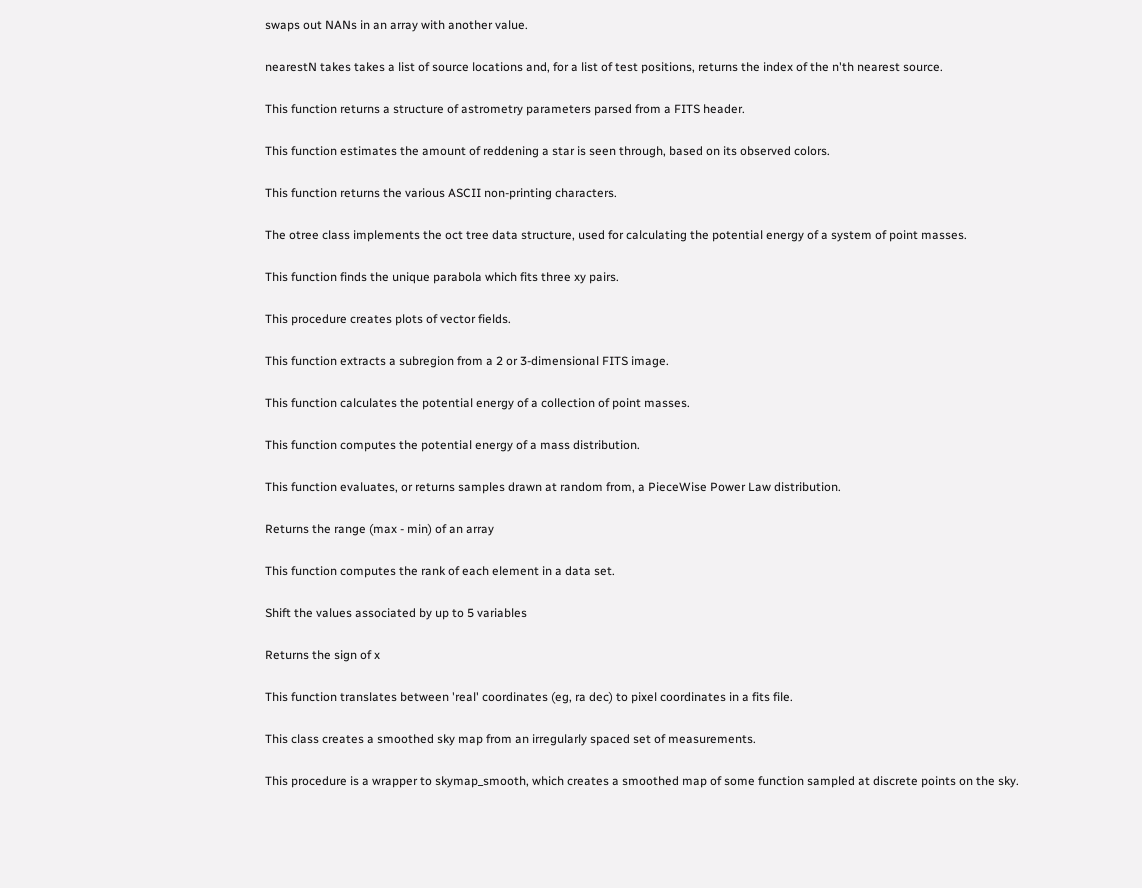swaps out NANs in an array with another value.

nearestN takes takes a list of source locations and, for a list of test positions, returns the index of the n'th nearest source.

This function returns a structure of astrometry parameters parsed from a FITS header.

This function estimates the amount of reddening a star is seen through, based on its observed colors.

This function returns the various ASCII non-printing characters.

The otree class implements the oct tree data structure, used for calculating the potential energy of a system of point masses.

This function finds the unique parabola which fits three xy pairs.

This procedure creates plots of vector fields.

This function extracts a subregion from a 2 or 3-dimensional FITS image.

This function calculates the potential energy of a collection of point masses.

This function computes the potential energy of a mass distribution.

This function evaluates, or returns samples drawn at random from, a PieceWise Power Law distribution.

Returns the range (max - min) of an array

This function computes the rank of each element in a data set.

Shift the values associated by up to 5 variables

Returns the sign of x

This function translates between 'real' coordinates (eg, ra dec) to pixel coordinates in a fits file.

This class creates a smoothed sky map from an irregularly spaced set of measurements.

This procedure is a wrapper to skymap_smooth, which creates a smoothed map of some function sampled at discrete points on the sky.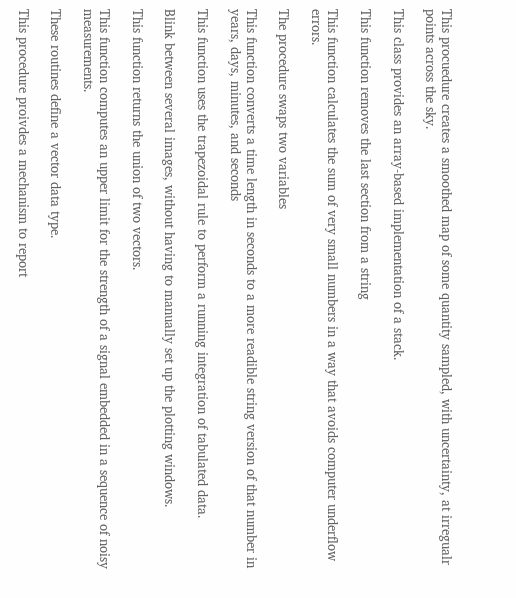This procuedure creates a smoothed map of some quantity sampled, with uncertainty, at irregualr points across the sky.

This class provides an array-based implementation of a stack.

This function removes the last section from a string

This function calculates the sum of very small numbers in a way that avoids computer underflow errors.

The procedure swaps two variables

This function converts a time length in seconds to a more readible string version of that number in years, days, minutes, and seconds

This function uses the trapezoidal rule to perform a running integration of tabulated data.

Blink between several images, without having to manually set up the plotting windows.

This function returns the union of two vectors.

This function computes an upper limit for the strength of a signal embedded in a sequence of noisy measurements.

These routines define a vector data type.

This procedure proivdes a mechanism to report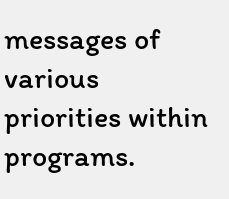messages of various priorities within programs.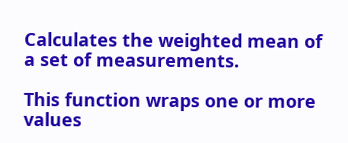Calculates the weighted mean of a set of measurements.

This function wraps one or more values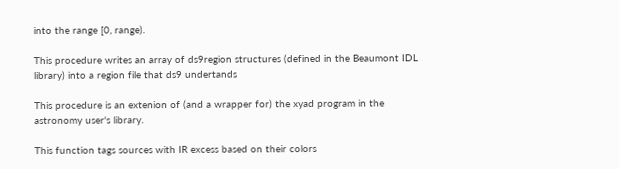into the range [0, range).

This procedure writes an array of ds9region structures (defined in the Beaumont IDL library) into a region file that ds9 undertands

This procedure is an extenion of (and a wrapper for) the xyad program in the astronomy user's library.

This function tags sources with IR excess based on their colors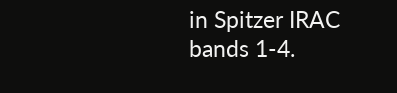in Spitzer IRAC bands 1-4.